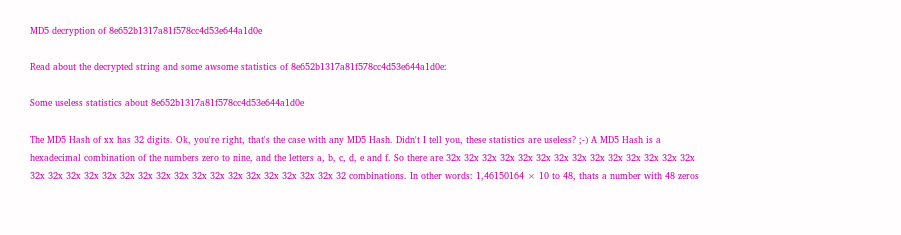MD5 decryption of 8e652b1317a81f578cc4d53e644a1d0e

Read about the decrypted string and some awsome statistics of 8e652b1317a81f578cc4d53e644a1d0e:

Some useless statistics about 8e652b1317a81f578cc4d53e644a1d0e

The MD5 Hash of xx has 32 digits. Ok, you're right, that's the case with any MD5 Hash. Didn't I tell you, these statistics are useless? ;-) A MD5 Hash is a hexadecimal combination of the numbers zero to nine, and the letters a, b, c, d, e and f. So there are 32x 32x 32x 32x 32x 32x 32x 32x 32x 32x 32x 32x 32x 32x 32x 32x 32x 32x 32x 32x 32x 32x 32x 32x 32x 32x 32x 32x 32x 32x 32x 32 combinations. In other words: 1,46150164 × 10 to 48, thats a number with 48 zeros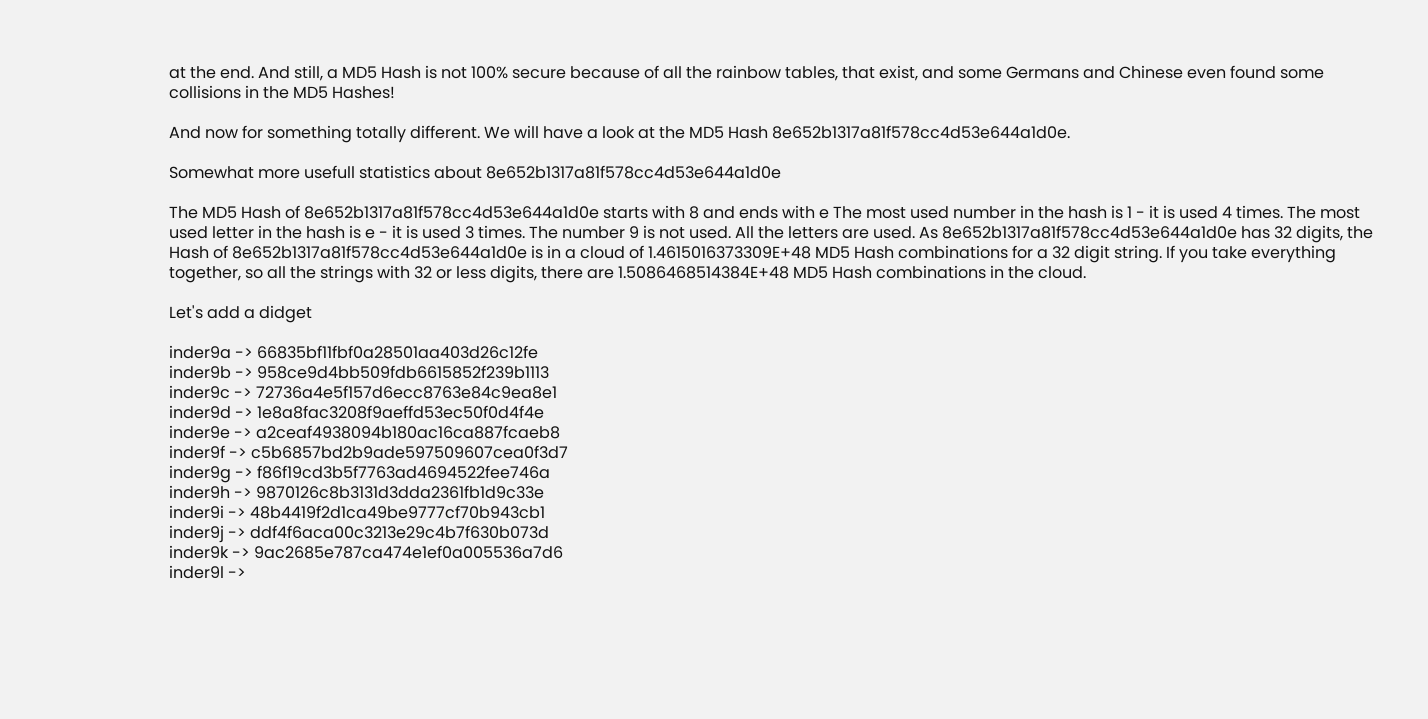at the end. And still, a MD5 Hash is not 100% secure because of all the rainbow tables, that exist, and some Germans and Chinese even found some collisions in the MD5 Hashes!

And now for something totally different. We will have a look at the MD5 Hash 8e652b1317a81f578cc4d53e644a1d0e.

Somewhat more usefull statistics about 8e652b1317a81f578cc4d53e644a1d0e

The MD5 Hash of 8e652b1317a81f578cc4d53e644a1d0e starts with 8 and ends with e The most used number in the hash is 1 - it is used 4 times. The most used letter in the hash is e - it is used 3 times. The number 9 is not used. All the letters are used. As 8e652b1317a81f578cc4d53e644a1d0e has 32 digits, the Hash of 8e652b1317a81f578cc4d53e644a1d0e is in a cloud of 1.4615016373309E+48 MD5 Hash combinations for a 32 digit string. If you take everything together, so all the strings with 32 or less digits, there are 1.5086468514384E+48 MD5 Hash combinations in the cloud.

Let's add a didget

inder9a -> 66835bf11fbf0a28501aa403d26c12fe
inder9b -> 958ce9d4bb509fdb6615852f239b1113
inder9c -> 72736a4e5f157d6ecc8763e84c9ea8e1
inder9d -> 1e8a8fac3208f9aeffd53ec50f0d4f4e
inder9e -> a2ceaf4938094b180ac16ca887fcaeb8
inder9f -> c5b6857bd2b9ade597509607cea0f3d7
inder9g -> f86f19cd3b5f7763ad4694522fee746a
inder9h -> 9870126c8b3131d3dda2361fb1d9c33e
inder9i -> 48b4419f2d1ca49be9777cf70b943cb1
inder9j -> ddf4f6aca00c3213e29c4b7f630b073d
inder9k -> 9ac2685e787ca474e1ef0a005536a7d6
inder9l ->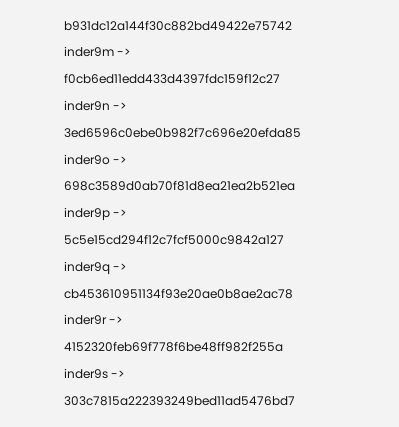b931dc12a144f30c882bd49422e75742
inder9m -> f0cb6ed11edd433d4397fdc159f12c27
inder9n -> 3ed6596c0ebe0b982f7c696e20efda85
inder9o -> 698c3589d0ab70f81d8ea21ea2b521ea
inder9p -> 5c5e15cd294f12c7fcf5000c9842a127
inder9q -> cb453610951134f93e20ae0b8ae2ac78
inder9r -> 4152320feb69f778f6be48ff982f255a
inder9s -> 303c7815a222393249bed11ad5476bd7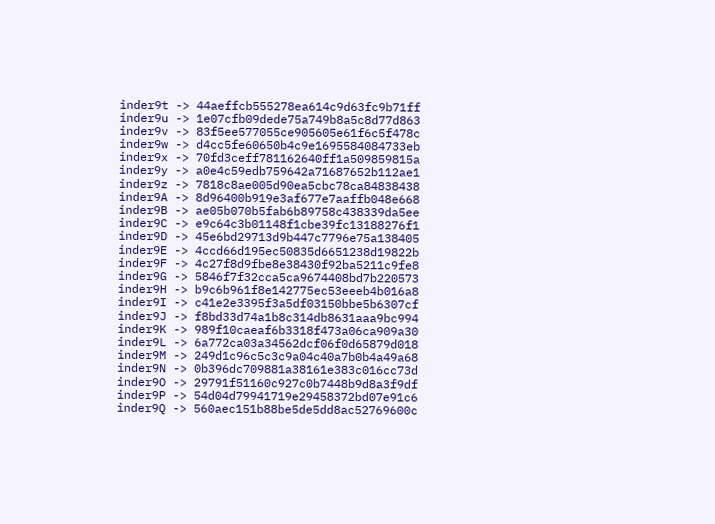inder9t -> 44aeffcb555278ea614c9d63fc9b71ff
inder9u -> 1e07cfb09dede75a749b8a5c8d77d863
inder9v -> 83f5ee577055ce905605e61f6c5f478c
inder9w -> d4cc5fe60650b4c9e1695584084733eb
inder9x -> 70fd3ceff781162640ff1a509859815a
inder9y -> a0e4c59edb759642a71687652b112ae1
inder9z -> 7818c8ae005d90ea5cbc78ca84838438
inder9A -> 8d96400b919e3af677e7aaffb048e668
inder9B -> ae05b070b5fab6b89758c438339da5ee
inder9C -> e9c64c3b01148f1cbe39fc13188276f1
inder9D -> 45e6bd29713d9b447c7796e75a138405
inder9E -> 4ccd66d195ec50835d6651238d19822b
inder9F -> 4c27f8d9fbe8e38430f92ba5211c9fe8
inder9G -> 5846f7f32cca5ca9674408bd7b220573
inder9H -> b9c6b961f8e142775ec53eeeb4b016a8
inder9I -> c41e2e3395f3a5df03150bbe5b6307cf
inder9J -> f8bd33d74a1b8c314db8631aaa9bc994
inder9K -> 989f10caeaf6b3318f473a06ca909a30
inder9L -> 6a772ca03a34562dcf06f0d65879d018
inder9M -> 249d1c96c5c3c9a04c40a7b0b4a49a68
inder9N -> 0b396dc709881a38161e383c016cc73d
inder9O -> 29791f51160c927c0b7448b9d8a3f9df
inder9P -> 54d04d79941719e29458372bd07e91c6
inder9Q -> 560aec151b88be5de5dd8ac52769600c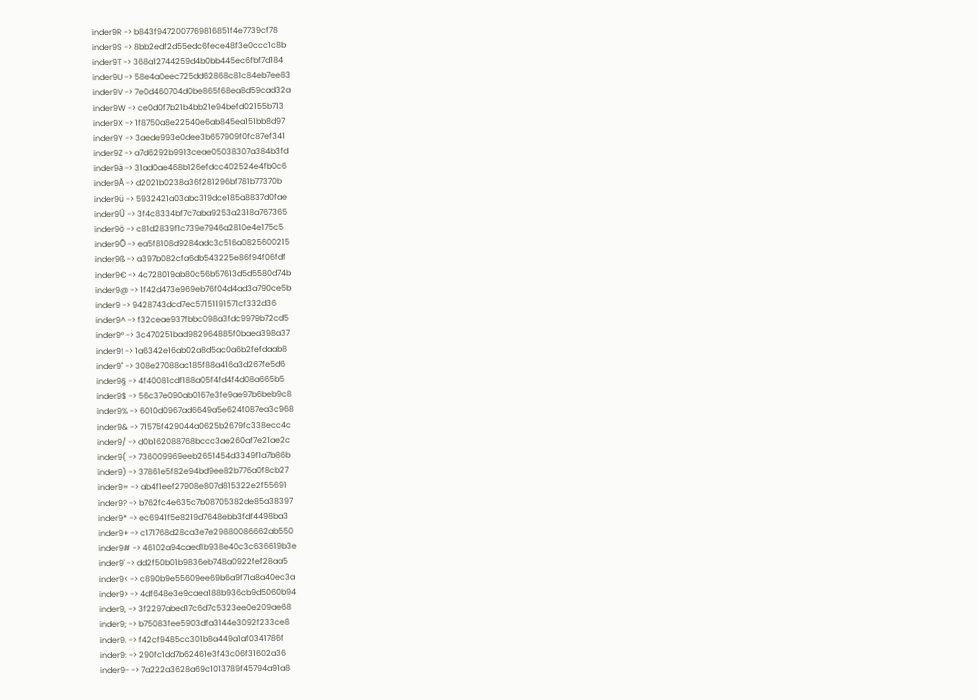inder9R -> b843f9472007769816851f4e7739cf78
inder9S -> 8bb2edf2d55edc6fece48f3e0ccc1c8b
inder9T -> 368a12744259d4b0bb445ec6fbf7d184
inder9U -> 58e4a0eec725dd62868c81c84eb7ee83
inder9V -> 7e0d460704d0be865f68ea8d59cad32a
inder9W -> ce0d0f7b21b4bb21e94befd02155b713
inder9X -> 1f8750a8e22540e6ab845ea151bb8d97
inder9Y -> 3aede993e0dee3b657909f0fc87ef341
inder9Z -> a7d6292b9913ceae05038307a384b3fd
inder9ä -> 31ad0ae468b126efdcc402524e4fb0c6
inder9Ä -> d2021b0238a36f281296bf781b77370b
inder9ü -> 5932421a03abc319dce185a8837d0fae
inder9Ü -> 3f4c8334bf7c7aba9253a2318a767365
inder9ö -> c81d2839f1c739e7946a2810e4e175c5
inder9Ö -> ea5f8108d9284adc3c516a0825600215
inder9ß -> a397b082cfa6db543225e86f94f06fdf
inder9€ -> 4c728019ab80c56b57613d5d5580d74b
inder9@ -> 1f42d473e969eb76f04d4ad3a790ce5b
inder9 -> 9428743dcd7ec57151191571cf332d36
inder9^ -> f32ceae937fbbc098a3fdc9979b72cd5
inder9° -> 3c470251bad982964885f0baea398a37
inder9! -> 1a6342e16ab02a8d5ac0a6b2fefdaab8
inder9" -> 308e27088ac185f88a416a3d267fe5d6
inder9§ -> 4f40081cdf188a05f4fd4f4d08a665b5
inder9$ -> 56c37e090ab0167e3fe9ae97b6beb9c8
inder9% -> 6010d0967ad6649a5e624f087ea3c968
inder9& -> 71575f429044a0625b2679fc338ecc4c
inder9/ -> d0b162088768bccc3ae260af7e21ae2c
inder9( -> 736009969eeb2651454d3349f1a7b86b
inder9) -> 37861e5f82e94bd9ee82b776a0f8cb27
inder9= -> ab4f1eef27908e807d815322e2f55691
inder9? -> b762fc4e635c7b08705382de85a38397
inder9* -> ec6941f5e8219d7648ebb3fdf4498ba3
inder9+ -> c171768d28ca3e7e29880086662ab550
inder9# -> 46102a94caed1b938e40c3c636619b3e
inder9' -> dd2f50b01b9836eb748a0922fef28aa5
inder9< -> c890b9e55609ee69b6a9f71a8a40ec3a
inder9> -> 4df648e3e9caea188b936cb9d5060b94
inder9, -> 3f2297abed17c6d7c5323ee0e209ae68
inder9; -> b75083fee5903dfa3144e3092f233ce8
inder9. -> f42cf9485cc301b8a449a1af0341786f
inder9: -> 290fc1dd7b62461e3f43c06f31602a36
inder9- -> 7a222a3628a69c1013789f45794a91a8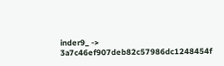inder9_ -> 3a7c46ef907deb82c57986dc1248454f